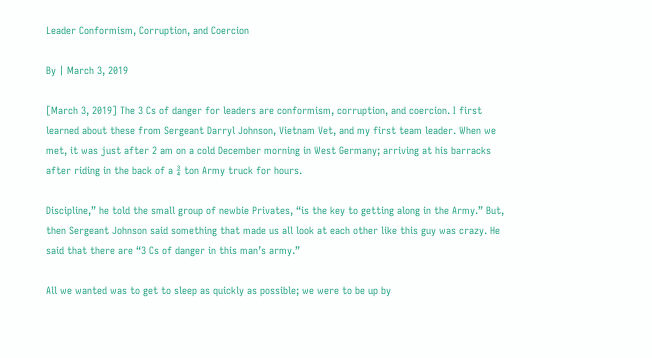Leader Conformism, Corruption, and Coercion

By | March 3, 2019

[March 3, 2019] The 3 Cs of danger for leaders are conformism, corruption, and coercion. I first learned about these from Sergeant Darryl Johnson, Vietnam Vet, and my first team leader. When we met, it was just after 2 am on a cold December morning in West Germany; arriving at his barracks after riding in the back of a ¾ ton Army truck for hours.

Discipline,” he told the small group of newbie Privates, “is the key to getting along in the Army.” But, then Sergeant Johnson said something that made us all look at each other like this guy was crazy. He said that there are “3 Cs of danger in this man’s army.”

All we wanted was to get to sleep as quickly as possible; we were to be up by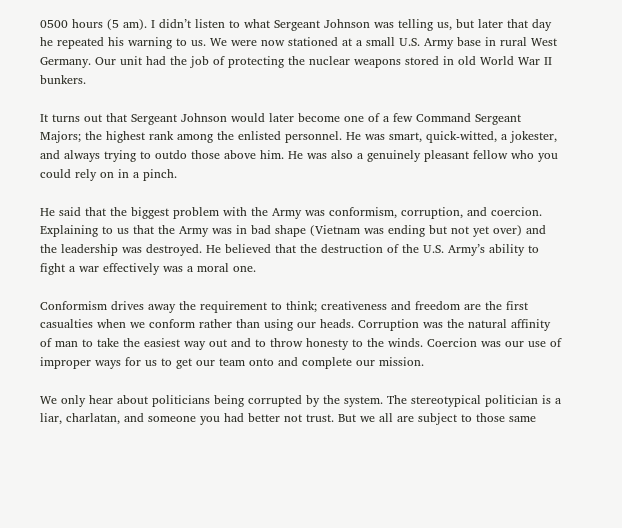0500 hours (5 am). I didn’t listen to what Sergeant Johnson was telling us, but later that day he repeated his warning to us. We were now stationed at a small U.S. Army base in rural West Germany. Our unit had the job of protecting the nuclear weapons stored in old World War II bunkers.

It turns out that Sergeant Johnson would later become one of a few Command Sergeant Majors; the highest rank among the enlisted personnel. He was smart, quick-witted, a jokester, and always trying to outdo those above him. He was also a genuinely pleasant fellow who you could rely on in a pinch.

He said that the biggest problem with the Army was conformism, corruption, and coercion. Explaining to us that the Army was in bad shape (Vietnam was ending but not yet over) and the leadership was destroyed. He believed that the destruction of the U.S. Army’s ability to fight a war effectively was a moral one.

Conformism drives away the requirement to think; creativeness and freedom are the first casualties when we conform rather than using our heads. Corruption was the natural affinity of man to take the easiest way out and to throw honesty to the winds. Coercion was our use of improper ways for us to get our team onto and complete our mission.

We only hear about politicians being corrupted by the system. The stereotypical politician is a liar, charlatan, and someone you had better not trust. But we all are subject to those same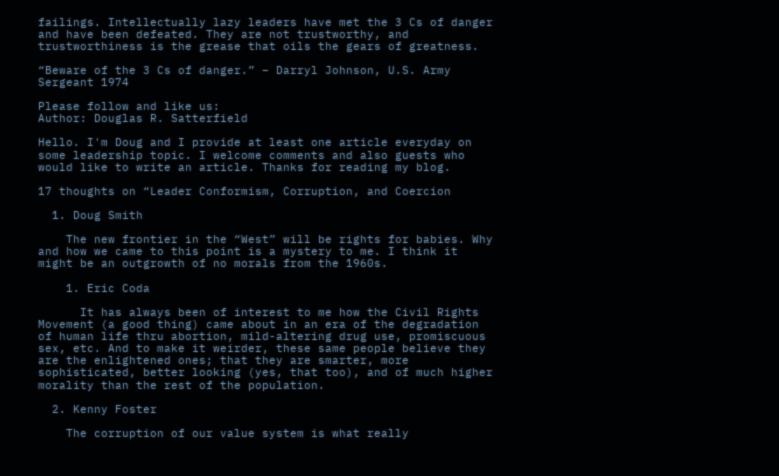failings. Intellectually lazy leaders have met the 3 Cs of danger and have been defeated. They are not trustworthy, and trustworthiness is the grease that oils the gears of greatness.

“Beware of the 3 Cs of danger.” – Darryl Johnson, U.S. Army Sergeant 1974

Please follow and like us:
Author: Douglas R. Satterfield

Hello. I'm Doug and I provide at least one article everyday on some leadership topic. I welcome comments and also guests who would like to write an article. Thanks for reading my blog.

17 thoughts on “Leader Conformism, Corruption, and Coercion

  1. Doug Smith

    The new frontier in the “West” will be rights for babies. Why and how we came to this point is a mystery to me. I think it might be an outgrowth of no morals from the 1960s.

    1. Eric Coda

      It has always been of interest to me how the Civil Rights Movement (a good thing) came about in an era of the degradation of human life thru abortion, mild-altering drug use, promiscuous sex, etc. And to make it weirder, these same people believe they are the enlightened ones; that they are smarter, more sophisticated, better looking (yes, that too), and of much higher morality than the rest of the population.

  2. Kenny Foster

    The corruption of our value system is what really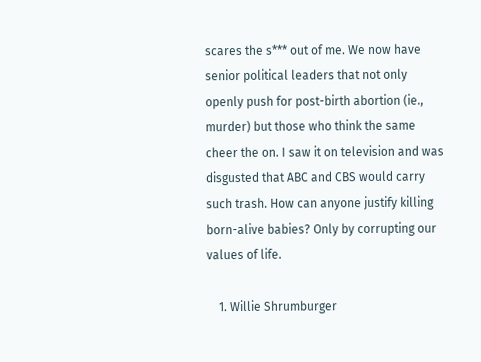scares the s*** out of me. We now have senior political leaders that not only openly push for post-birth abortion (ie., murder) but those who think the same cheer the on. I saw it on television and was disgusted that ABC and CBS would carry such trash. How can anyone justify killing born-alive babies? Only by corrupting our values of life.

    1. Willie Shrumburger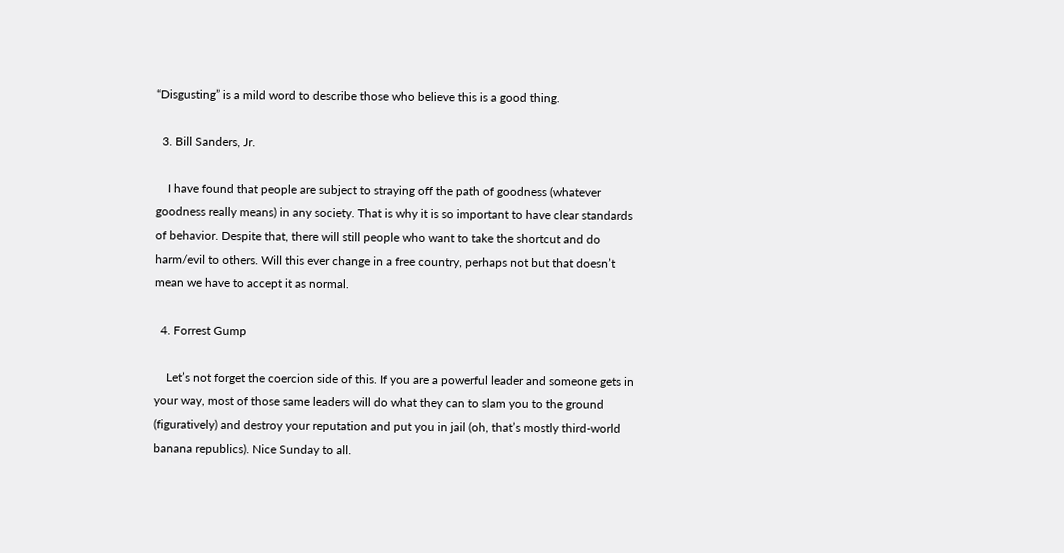“Disgusting” is a mild word to describe those who believe this is a good thing.

  3. Bill Sanders, Jr.

    I have found that people are subject to straying off the path of goodness (whatever goodness really means) in any society. That is why it is so important to have clear standards of behavior. Despite that, there will still people who want to take the shortcut and do harm/evil to others. Will this ever change in a free country, perhaps not but that doesn’t mean we have to accept it as normal.

  4. Forrest Gump

    Let’s not forget the coercion side of this. If you are a powerful leader and someone gets in your way, most of those same leaders will do what they can to slam you to the ground (figuratively) and destroy your reputation and put you in jail (oh, that’s mostly third-world banana republics). Nice Sunday to all.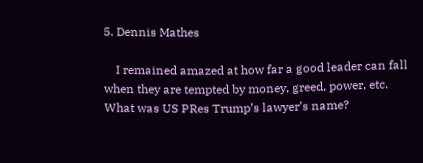5. Dennis Mathes

    I remained amazed at how far a good leader can fall when they are tempted by money, greed, power, etc. What was US PRes Trump’s lawyer’s name?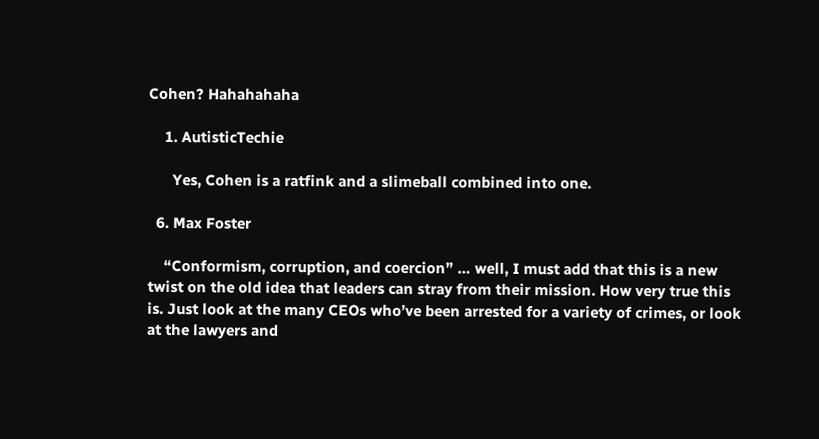Cohen? Hahahahaha

    1. AutisticTechie

      Yes, Cohen is a ratfink and a slimeball combined into one.

  6. Max Foster

    “Conformism, corruption, and coercion” … well, I must add that this is a new twist on the old idea that leaders can stray from their mission. How very true this is. Just look at the many CEOs who’ve been arrested for a variety of crimes, or look at the lawyers and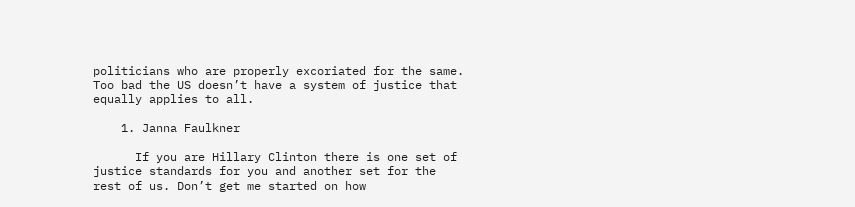politicians who are properly excoriated for the same. Too bad the US doesn’t have a system of justice that equally applies to all.

    1. Janna Faulkner

      If you are Hillary Clinton there is one set of justice standards for you and another set for the rest of us. Don’t get me started on how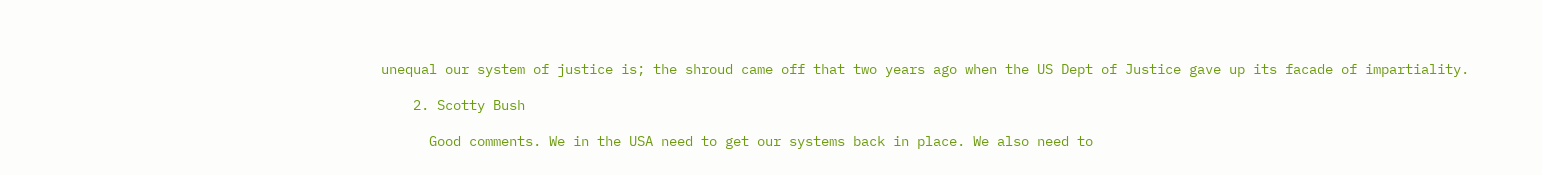unequal our system of justice is; the shroud came off that two years ago when the US Dept of Justice gave up its facade of impartiality.

    2. Scotty Bush

      Good comments. We in the USA need to get our systems back in place. We also need to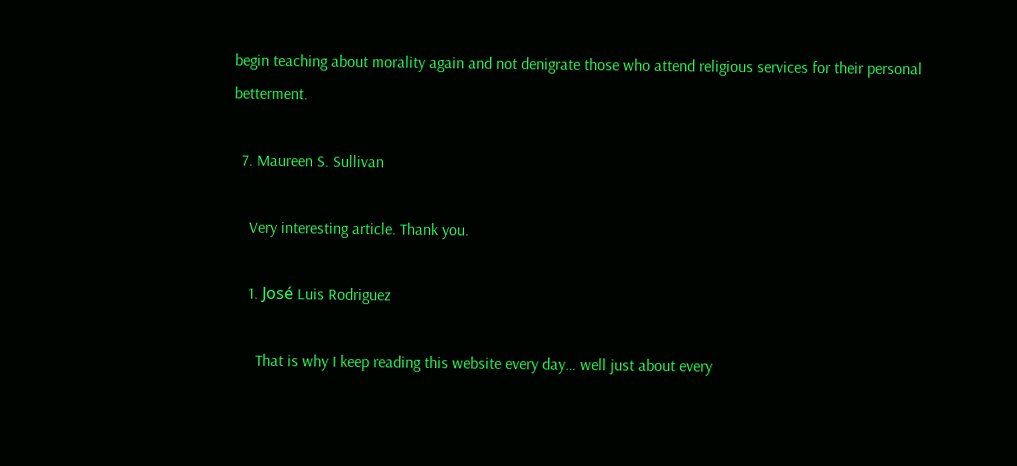begin teaching about morality again and not denigrate those who attend religious services for their personal betterment.

  7. Maureen S. Sullivan

    Very interesting article. Thank you.

    1. José Luis Rodriguez

      That is why I keep reading this website every day… well just about every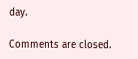day.

Comments are closed.